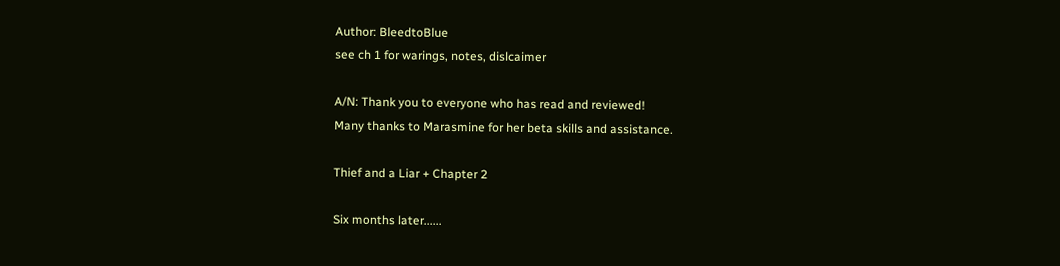Author: BleedtoBlue
see ch 1 for warings, notes, dislcaimer

A/N: Thank you to everyone who has read and reviewed!
Many thanks to Marasmine for her beta skills and assistance.

Thief and a Liar + Chapter 2

Six months later......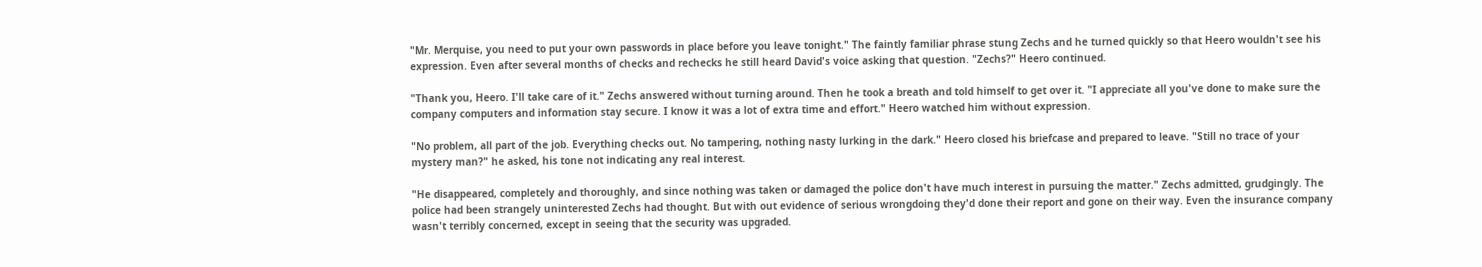"Mr. Merquise, you need to put your own passwords in place before you leave tonight." The faintly familiar phrase stung Zechs and he turned quickly so that Heero wouldn't see his expression. Even after several months of checks and rechecks he still heard David's voice asking that question. "Zechs?" Heero continued.

"Thank you, Heero. I'll take care of it." Zechs answered without turning around. Then he took a breath and told himself to get over it. "I appreciate all you've done to make sure the company computers and information stay secure. I know it was a lot of extra time and effort." Heero watched him without expression.

"No problem, all part of the job. Everything checks out. No tampering, nothing nasty lurking in the dark." Heero closed his briefcase and prepared to leave. "Still no trace of your mystery man?" he asked, his tone not indicating any real interest.

"He disappeared, completely and thoroughly, and since nothing was taken or damaged the police don't have much interest in pursuing the matter." Zechs admitted, grudgingly. The police had been strangely uninterested Zechs had thought. But with out evidence of serious wrongdoing they'd done their report and gone on their way. Even the insurance company wasn't terribly concerned, except in seeing that the security was upgraded.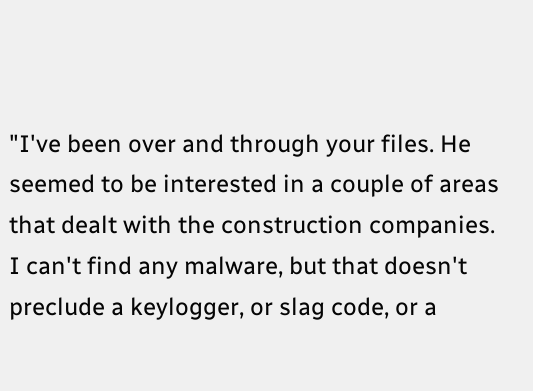"I've been over and through your files. He seemed to be interested in a couple of areas that dealt with the construction companies. I can't find any malware, but that doesn't preclude a keylogger, or slag code, or a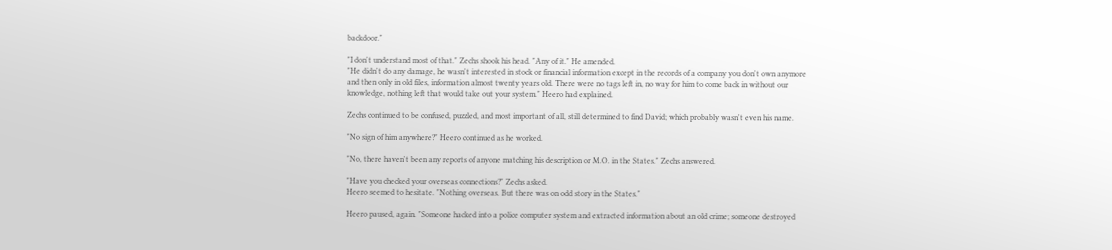backdoor."

"I don't understand most of that." Zechs shook his head. "Any of it." He amended.
"He didn't do any damage, he wasn't interested in stock or financial information except in the records of a company you don't own anymore and then only in old files, information almost twenty years old. There were no tags left in, no way for him to come back in without our knowledge, nothing left that would take out your system." Heero had explained.

Zechs continued to be confused, puzzled, and most important of all, still determined to find David; which probably wasn't even his name.

"No sign of him anywhere?" Heero continued as he worked.

"No, there haven't been any reports of anyone matching his description or M.O. in the States." Zechs answered.

"Have you checked your overseas connections?" Zechs asked.
Heero seemed to hesitate. "Nothing overseas. But there was on odd story in the States."

Heero paused, again. "Someone hacked into a police computer system and extracted information about an old crime; someone destroyed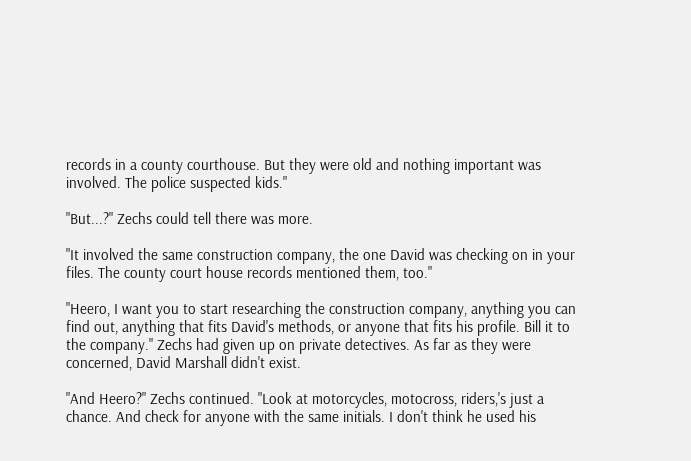records in a county courthouse. But they were old and nothing important was involved. The police suspected kids."

"But...?" Zechs could tell there was more.

"It involved the same construction company, the one David was checking on in your files. The county court house records mentioned them, too."

"Heero, I want you to start researching the construction company, anything you can find out, anything that fits David's methods, or anyone that fits his profile. Bill it to the company." Zechs had given up on private detectives. As far as they were concerned, David Marshall didn't exist.

"And Heero?" Zechs continued. "Look at motorcycles, motocross, riders,'s just a chance. And check for anyone with the same initials. I don't think he used his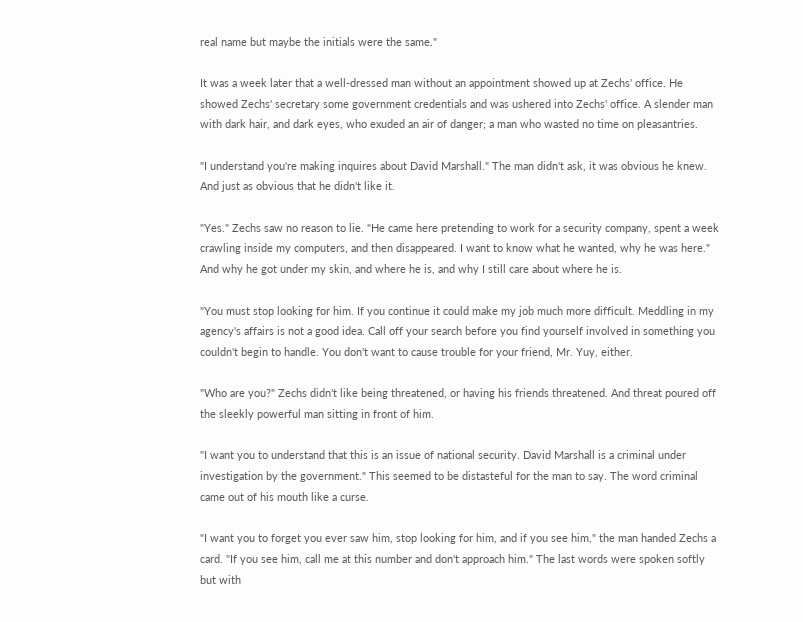real name but maybe the initials were the same."

It was a week later that a well-dressed man without an appointment showed up at Zechs' office. He showed Zechs' secretary some government credentials and was ushered into Zechs' office. A slender man with dark hair, and dark eyes, who exuded an air of danger; a man who wasted no time on pleasantries.

"I understand you're making inquires about David Marshall." The man didn't ask, it was obvious he knew. And just as obvious that he didn't like it.

"Yes." Zechs saw no reason to lie. "He came here pretending to work for a security company, spent a week crawling inside my computers, and then disappeared. I want to know what he wanted, why he was here." And why he got under my skin, and where he is, and why I still care about where he is.

"You must stop looking for him. If you continue it could make my job much more difficult. Meddling in my agency's affairs is not a good idea. Call off your search before you find yourself involved in something you couldn't begin to handle. You don't want to cause trouble for your friend, Mr. Yuy, either.

"Who are you?" Zechs didn't like being threatened, or having his friends threatened. And threat poured off the sleekly powerful man sitting in front of him.

"I want you to understand that this is an issue of national security. David Marshall is a criminal under investigation by the government." This seemed to be distasteful for the man to say. The word criminal came out of his mouth like a curse.

"I want you to forget you ever saw him, stop looking for him, and if you see him," the man handed Zechs a card. "If you see him, call me at this number and don't approach him." The last words were spoken softly but with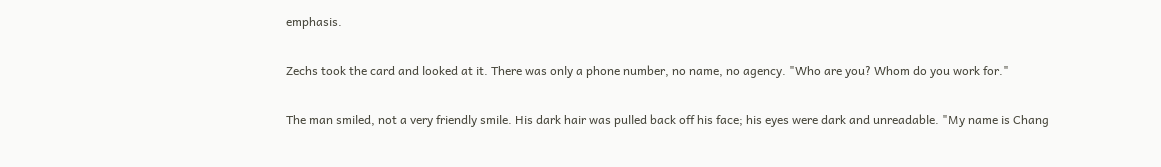emphasis.

Zechs took the card and looked at it. There was only a phone number, no name, no agency. "Who are you? Whom do you work for."

The man smiled, not a very friendly smile. His dark hair was pulled back off his face; his eyes were dark and unreadable. "My name is Chang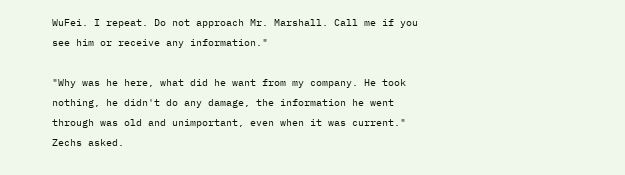WuFei. I repeat. Do not approach Mr. Marshall. Call me if you see him or receive any information."

"Why was he here, what did he want from my company. He took nothing, he didn't do any damage, the information he went through was old and unimportant, even when it was current." Zechs asked.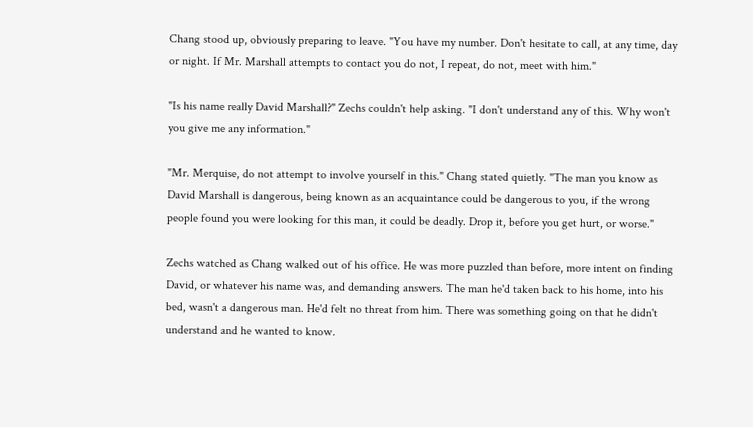Chang stood up, obviously preparing to leave. "You have my number. Don't hesitate to call, at any time, day or night. If Mr. Marshall attempts to contact you do not, I repeat, do not, meet with him."

"Is his name really David Marshall?" Zechs couldn't help asking. "I don't understand any of this. Why won't you give me any information."

"Mr. Merquise, do not attempt to involve yourself in this." Chang stated quietly. "The man you know as David Marshall is dangerous, being known as an acquaintance could be dangerous to you, if the wrong people found you were looking for this man, it could be deadly. Drop it, before you get hurt, or worse."

Zechs watched as Chang walked out of his office. He was more puzzled than before, more intent on finding David, or whatever his name was, and demanding answers. The man he'd taken back to his home, into his bed, wasn't a dangerous man. He'd felt no threat from him. There was something going on that he didn't understand and he wanted to know.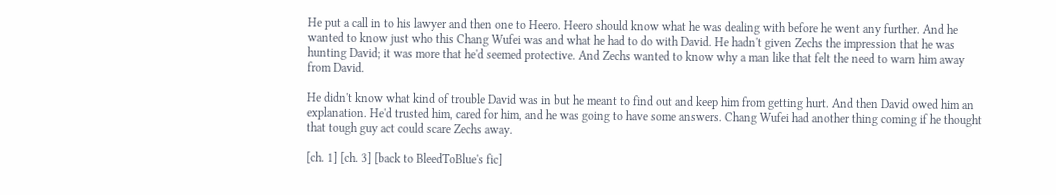He put a call in to his lawyer and then one to Heero. Heero should know what he was dealing with before he went any further. And he wanted to know just who this Chang Wufei was and what he had to do with David. He hadn't given Zechs the impression that he was hunting David; it was more that he'd seemed protective. And Zechs wanted to know why a man like that felt the need to warn him away from David.

He didn't know what kind of trouble David was in but he meant to find out and keep him from getting hurt. And then David owed him an explanation. He'd trusted him, cared for him, and he was going to have some answers. Chang Wufei had another thing coming if he thought that tough guy act could scare Zechs away.

[ch. 1] [ch. 3] [back to BleedToBlue's fic]